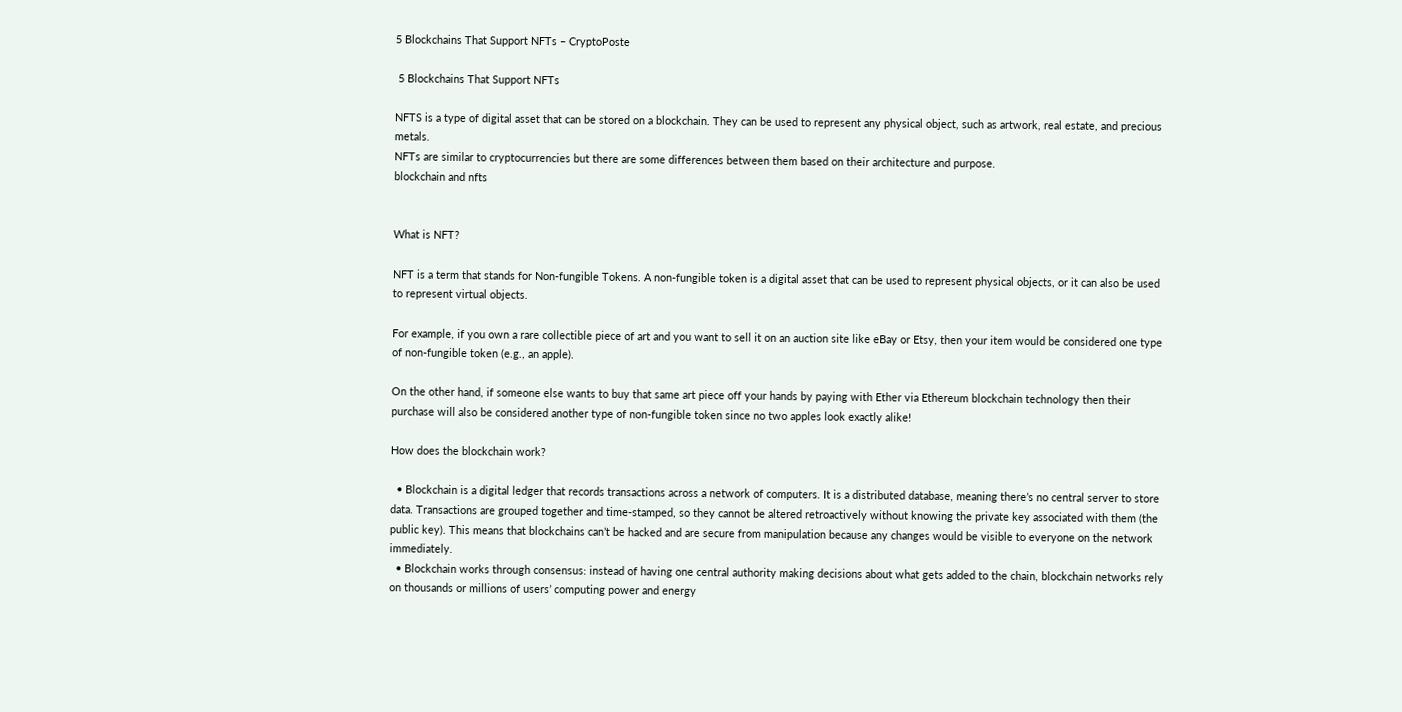5 Blockchains That Support NFTs – CryptoPoste

 5 Blockchains That Support NFTs

NFTS is a type of digital asset that can be stored on a blockchain. They can be used to represent any physical object, such as artwork, real estate, and precious metals.
NFTs are similar to cryptocurrencies but there are some differences between them based on their architecture and purpose.
blockchain and nfts


What is NFT?

NFT is a term that stands for Non-fungible Tokens. A non-fungible token is a digital asset that can be used to represent physical objects, or it can also be used to represent virtual objects.

For example, if you own a rare collectible piece of art and you want to sell it on an auction site like eBay or Etsy, then your item would be considered one type of non-fungible token (e.g., an apple).

On the other hand, if someone else wants to buy that same art piece off your hands by paying with Ether via Ethereum blockchain technology then their purchase will also be considered another type of non-fungible token since no two apples look exactly alike!

How does the blockchain work?

  • Blockchain is a digital ledger that records transactions across a network of computers. It is a distributed database, meaning there’s no central server to store data. Transactions are grouped together and time-stamped, so they cannot be altered retroactively without knowing the private key associated with them (the public key). This means that blockchains can’t be hacked and are secure from manipulation because any changes would be visible to everyone on the network immediately.
  • Blockchain works through consensus: instead of having one central authority making decisions about what gets added to the chain, blockchain networks rely on thousands or millions of users’ computing power and energy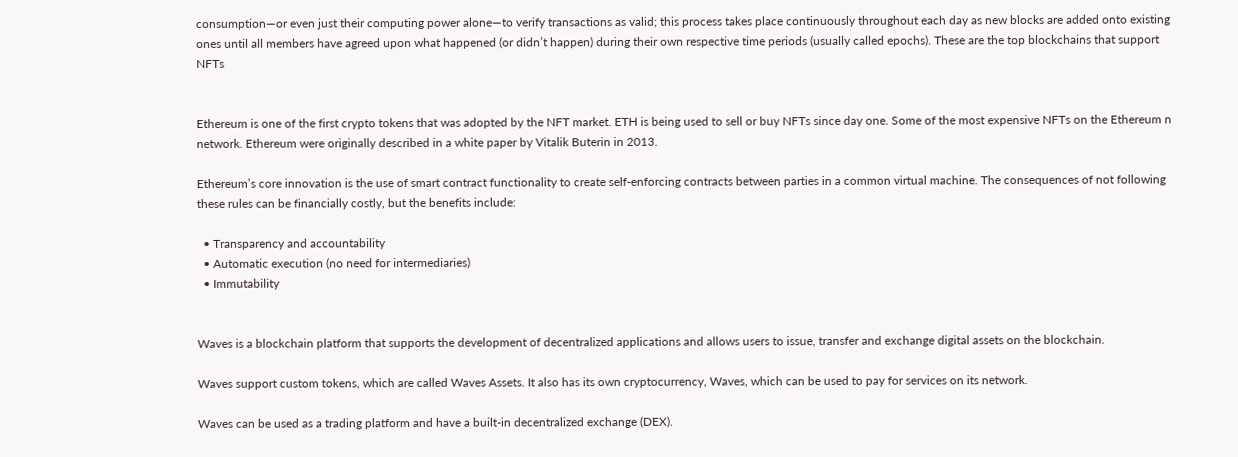consumption—or even just their computing power alone—to verify transactions as valid; this process takes place continuously throughout each day as new blocks are added onto existing ones until all members have agreed upon what happened (or didn’t happen) during their own respective time periods (usually called epochs). These are the top blockchains that support NFTs


Ethereum is one of the first crypto tokens that was adopted by the NFT market. ETH is being used to sell or buy NFTs since day one. Some of the most expensive NFTs on the Ethereum n network. Ethereum were originally described in a white paper by Vitalik Buterin in 2013.

Ethereum’s core innovation is the use of smart contract functionality to create self-enforcing contracts between parties in a common virtual machine. The consequences of not following these rules can be financially costly, but the benefits include:

  • Transparency and accountability
  • Automatic execution (no need for intermediaries)
  • Immutability


Waves is a blockchain platform that supports the development of decentralized applications and allows users to issue, transfer and exchange digital assets on the blockchain.

Waves support custom tokens, which are called Waves Assets. It also has its own cryptocurrency, Waves, which can be used to pay for services on its network.

Waves can be used as a trading platform and have a built-in decentralized exchange (DEX).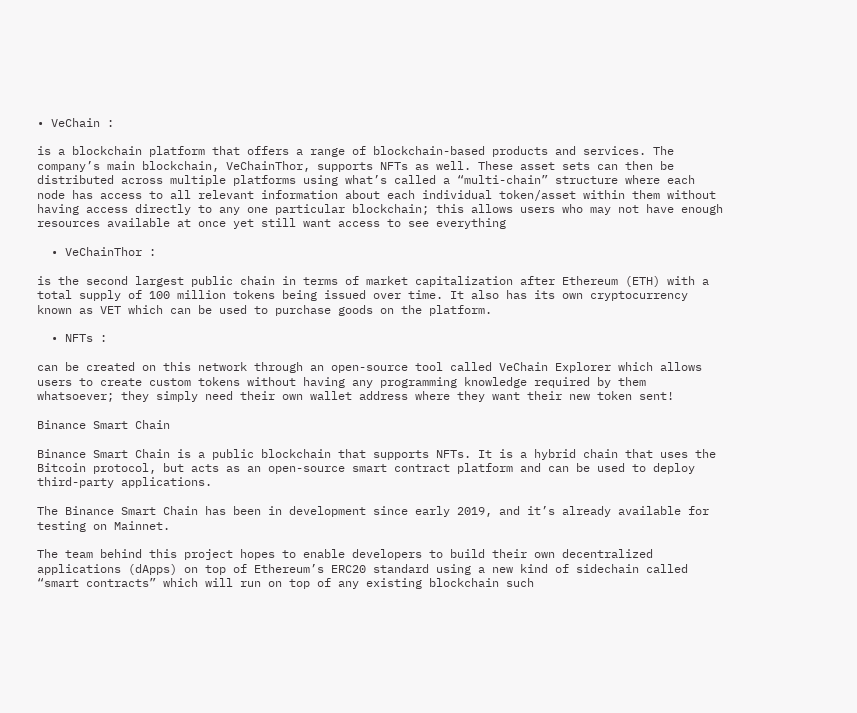• VeChain :

is a blockchain platform that offers a range of blockchain-based products and services. The company’s main blockchain, VeChainThor, supports NFTs as well. These asset sets can then be distributed across multiple platforms using what’s called a “multi-chain” structure where each node has access to all relevant information about each individual token/asset within them without having access directly to any one particular blockchain; this allows users who may not have enough resources available at once yet still want access to see everything

  • VeChainThor :

is the second largest public chain in terms of market capitalization after Ethereum (ETH) with a total supply of 100 million tokens being issued over time. It also has its own cryptocurrency known as VET which can be used to purchase goods on the platform.

  • NFTs :

can be created on this network through an open-source tool called VeChain Explorer which allows users to create custom tokens without having any programming knowledge required by them whatsoever; they simply need their own wallet address where they want their new token sent!

Binance Smart Chain

Binance Smart Chain is a public blockchain that supports NFTs. It is a hybrid chain that uses the Bitcoin protocol, but acts as an open-source smart contract platform and can be used to deploy third-party applications.

The Binance Smart Chain has been in development since early 2019, and it’s already available for testing on Mainnet.

The team behind this project hopes to enable developers to build their own decentralized applications (dApps) on top of Ethereum’s ERC20 standard using a new kind of sidechain called “smart contracts” which will run on top of any existing blockchain such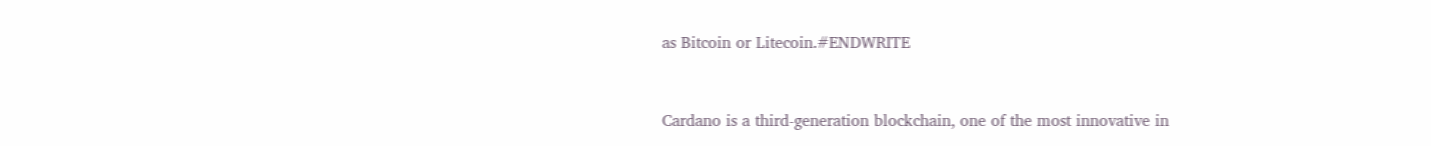as Bitcoin or Litecoin.#ENDWRITE


Cardano is a third-generation blockchain, one of the most innovative in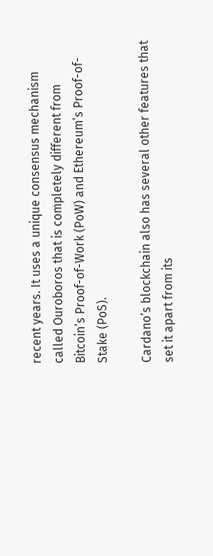recent years. It uses a unique consensus mechanism called Ouroboros that is completely different from Bitcoin’s Proof-of-Work (PoW) and Ethereum’s Proof-of-Stake (PoS).

Cardano’s blockchain also has several other features that set it apart from its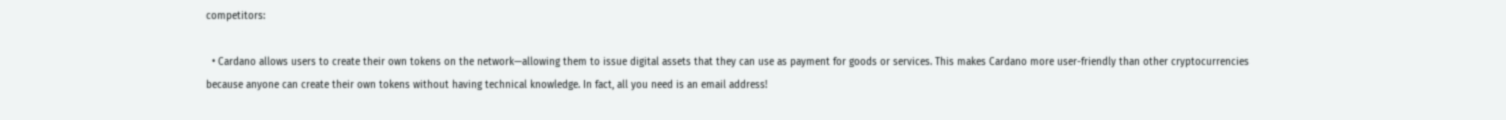competitors:

  • Cardano allows users to create their own tokens on the network—allowing them to issue digital assets that they can use as payment for goods or services. This makes Cardano more user-friendly than other cryptocurrencies because anyone can create their own tokens without having technical knowledge. In fact, all you need is an email address!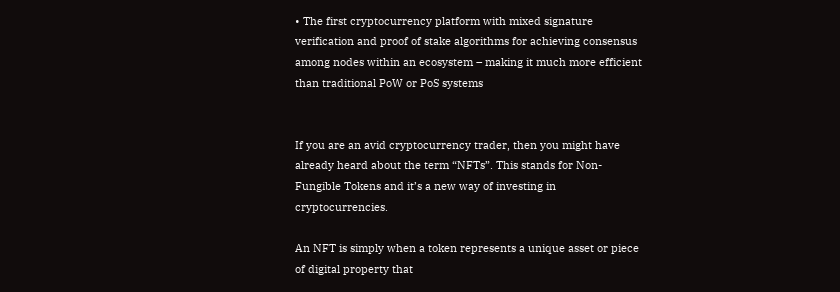• The first cryptocurrency platform with mixed signature verification and proof of stake algorithms for achieving consensus among nodes within an ecosystem – making it much more efficient than traditional PoW or PoS systems


If you are an avid cryptocurrency trader, then you might have already heard about the term “NFTs”. This stands for Non-Fungible Tokens and it’s a new way of investing in cryptocurrencies.

An NFT is simply when a token represents a unique asset or piece of digital property that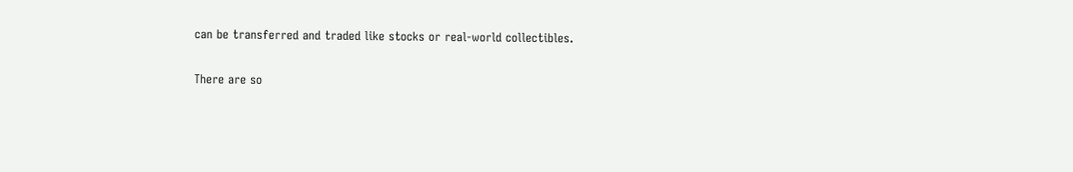can be transferred and traded like stocks or real-world collectibles.

There are so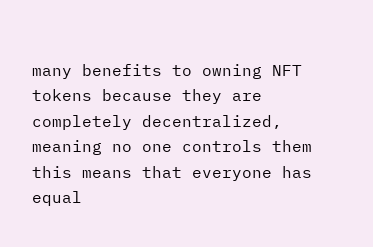many benefits to owning NFT tokens because they are completely decentralized, meaning no one controls them this means that everyone has equal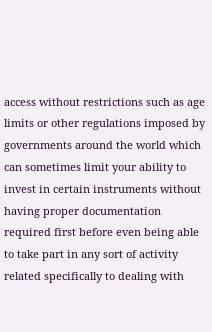access without restrictions such as age limits or other regulations imposed by governments around the world which can sometimes limit your ability to invest in certain instruments without having proper documentation required first before even being able to take part in any sort of activity related specifically to dealing with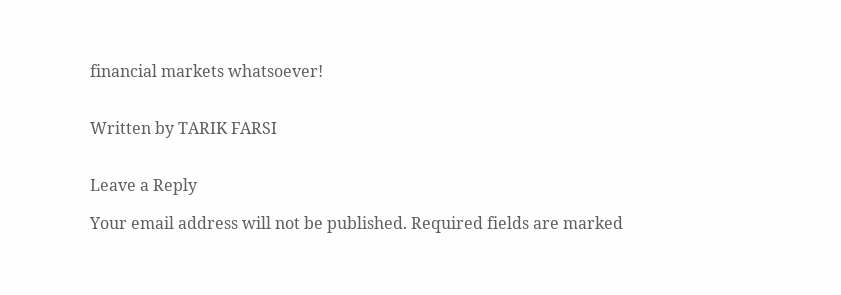financial markets whatsoever!


Written by TARIK FARSI


Leave a Reply

Your email address will not be published. Required fields are marked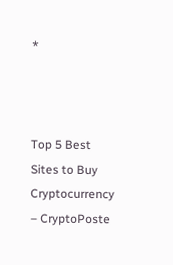*



Top 5 Best Sites to Buy Cryptocurrency – CryptoPoste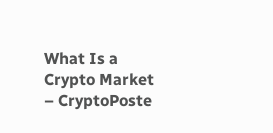What Is a Crypto Market – CryptoPoste